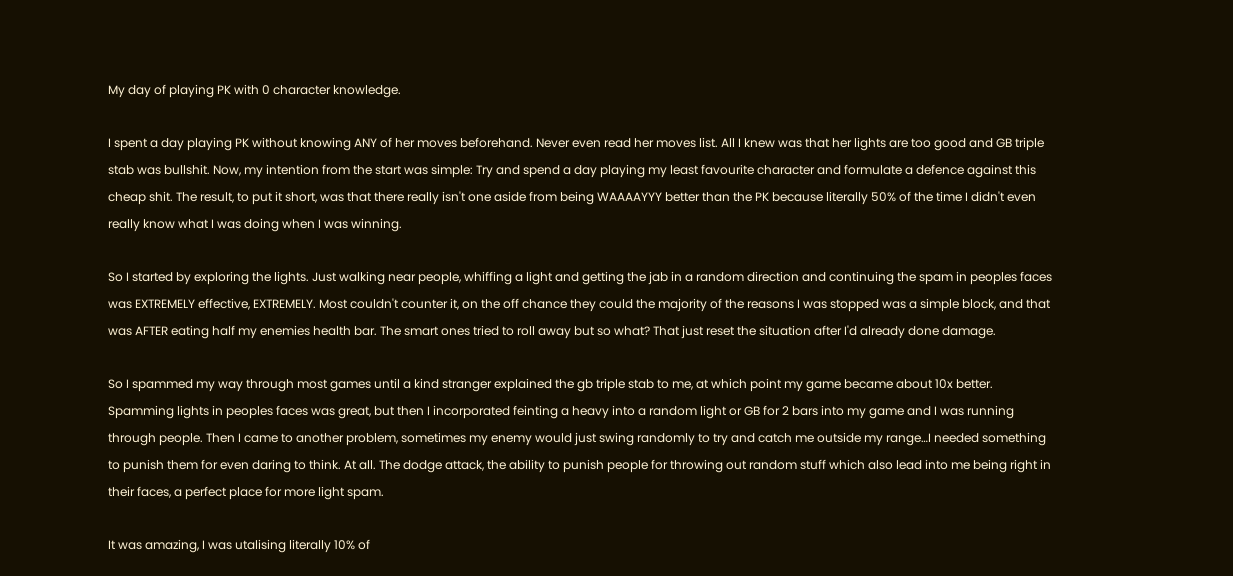My day of playing PK with 0 character knowledge.

I spent a day playing PK without knowing ANY of her moves beforehand. Never even read her moves list. All I knew was that her lights are too good and GB triple stab was bullshit. Now, my intention from the start was simple: Try and spend a day playing my least favourite character and formulate a defence against this cheap shit. The result, to put it short, was that there really isn't one aside from being WAAAAYYY better than the PK because literally 50% of the time I didn't even really know what I was doing when I was winning.

So I started by exploring the lights. Just walking near people, whiffing a light and getting the jab in a random direction and continuing the spam in peoples faces was EXTREMELY effective, EXTREMELY. Most couldn't counter it, on the off chance they could the majority of the reasons I was stopped was a simple block, and that was AFTER eating half my enemies health bar. The smart ones tried to roll away but so what? That just reset the situation after I'd already done damage.

So I spammed my way through most games until a kind stranger explained the gb triple stab to me, at which point my game became about 10x better. Spamming lights in peoples faces was great, but then I incorporated feinting a heavy into a random light or GB for 2 bars into my game and I was running through people. Then I came to another problem, sometimes my enemy would just swing randomly to try and catch me outside my range…I needed something to punish them for even daring to think. At all. The dodge attack, the ability to punish people for throwing out random stuff which also lead into me being right in their faces, a perfect place for more light spam.

It was amazing, I was utalising literally 10% of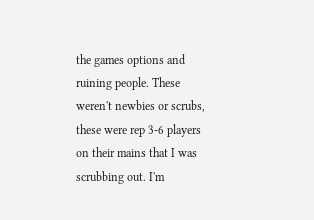the games options and ruining people. These weren't newbies or scrubs, these were rep 3-6 players on their mains that I was scrubbing out. I'm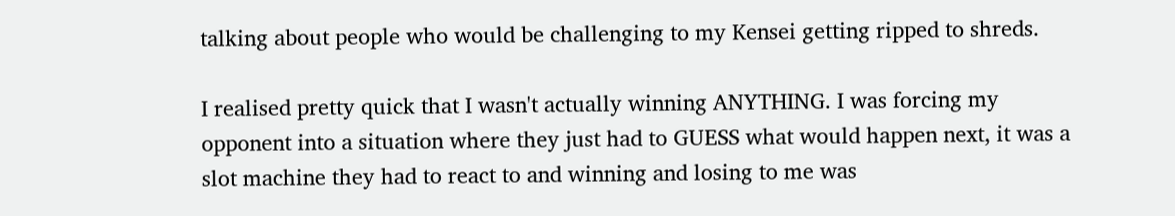talking about people who would be challenging to my Kensei getting ripped to shreds.

I realised pretty quick that I wasn't actually winning ANYTHING. I was forcing my opponent into a situation where they just had to GUESS what would happen next, it was a slot machine they had to react to and winning and losing to me was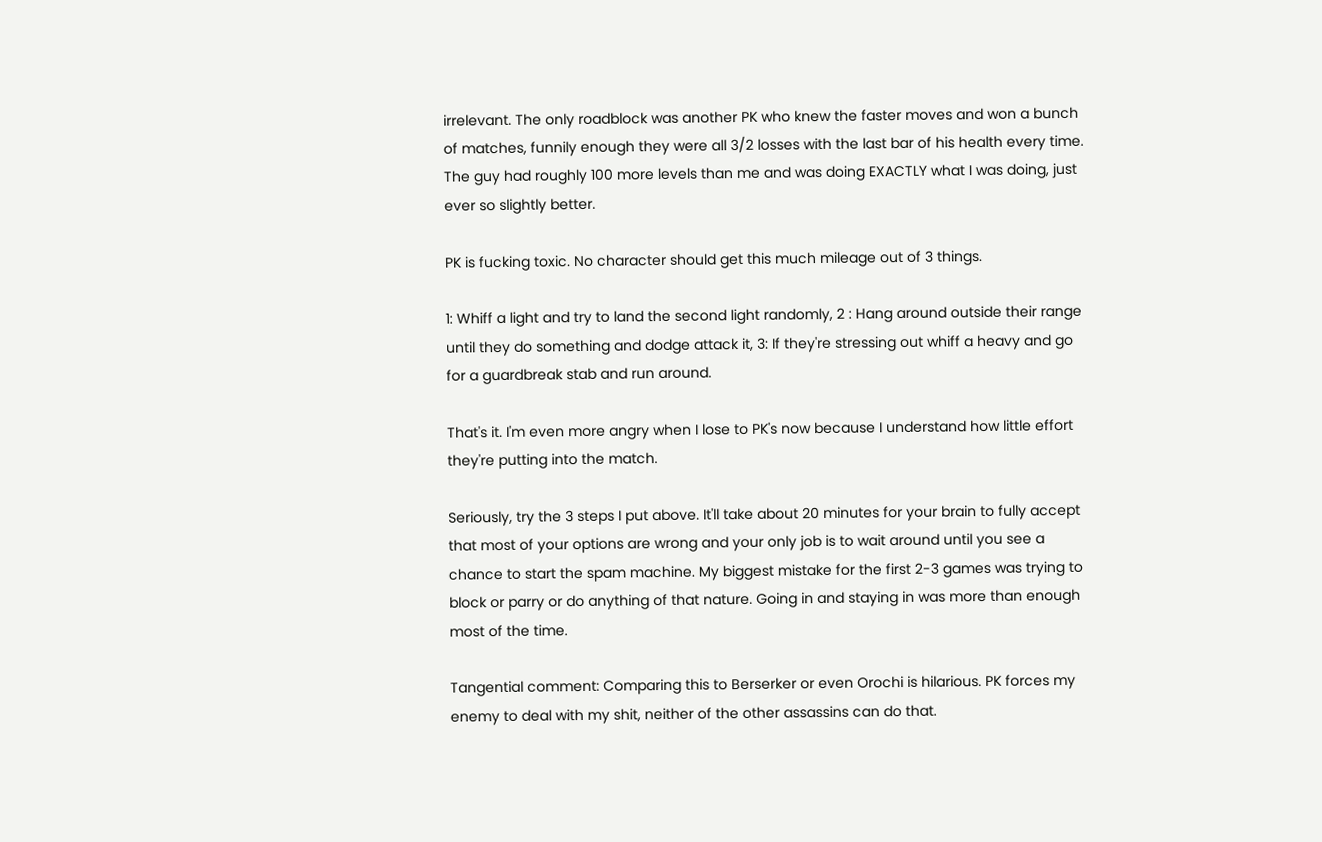irrelevant. The only roadblock was another PK who knew the faster moves and won a bunch of matches, funnily enough they were all 3/2 losses with the last bar of his health every time. The guy had roughly 100 more levels than me and was doing EXACTLY what I was doing, just ever so slightly better.

PK is fucking toxic. No character should get this much mileage out of 3 things.

1: Whiff a light and try to land the second light randomly, 2 : Hang around outside their range until they do something and dodge attack it, 3: If they're stressing out whiff a heavy and go for a guardbreak stab and run around.

That's it. I'm even more angry when I lose to PK's now because I understand how little effort they're putting into the match.

Seriously, try the 3 steps I put above. It'll take about 20 minutes for your brain to fully accept that most of your options are wrong and your only job is to wait around until you see a chance to start the spam machine. My biggest mistake for the first 2-3 games was trying to block or parry or do anything of that nature. Going in and staying in was more than enough most of the time.

Tangential comment: Comparing this to Berserker or even Orochi is hilarious. PK forces my enemy to deal with my shit, neither of the other assassins can do that.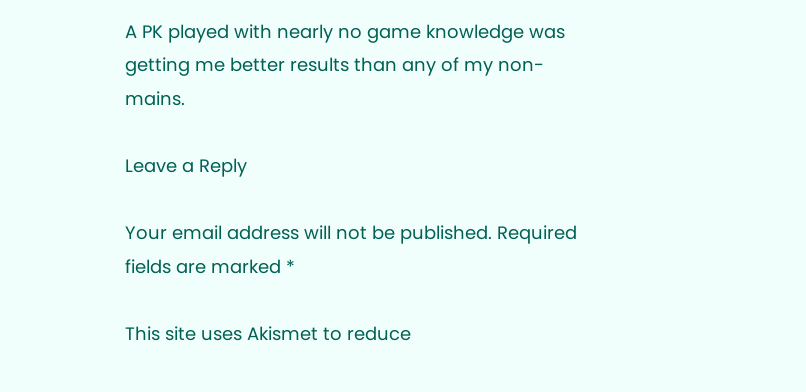A PK played with nearly no game knowledge was getting me better results than any of my non-mains.

Leave a Reply

Your email address will not be published. Required fields are marked *

This site uses Akismet to reduce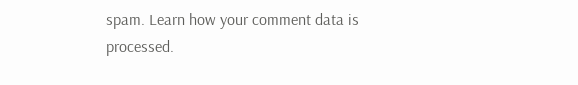spam. Learn how your comment data is processed.